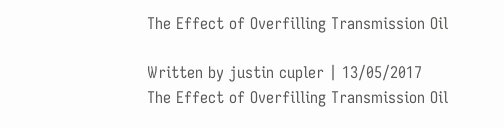The Effect of Overfilling Transmission Oil

Written by justin cupler | 13/05/2017
The Effect of Overfilling Transmission Oil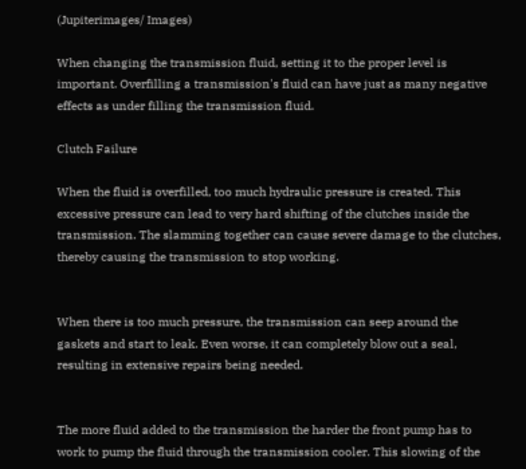(Jupiterimages/ Images)

When changing the transmission fluid, setting it to the proper level is important. Overfilling a transmission's fluid can have just as many negative effects as under filling the transmission fluid.

Clutch Failure

When the fluid is overfilled, too much hydraulic pressure is created. This excessive pressure can lead to very hard shifting of the clutches inside the transmission. The slamming together can cause severe damage to the clutches, thereby causing the transmission to stop working.


When there is too much pressure, the transmission can seep around the gaskets and start to leak. Even worse, it can completely blow out a seal, resulting in extensive repairs being needed.


The more fluid added to the transmission the harder the front pump has to work to pump the fluid through the transmission cooler. This slowing of the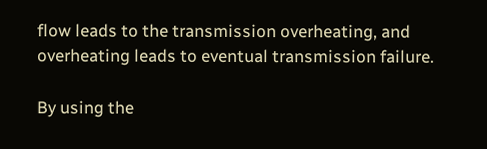flow leads to the transmission overheating, and overheating leads to eventual transmission failure.

By using the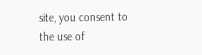site, you consent to the use of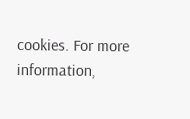cookies. For more information,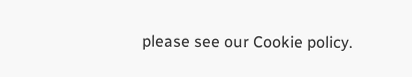please see our Cookie policy.